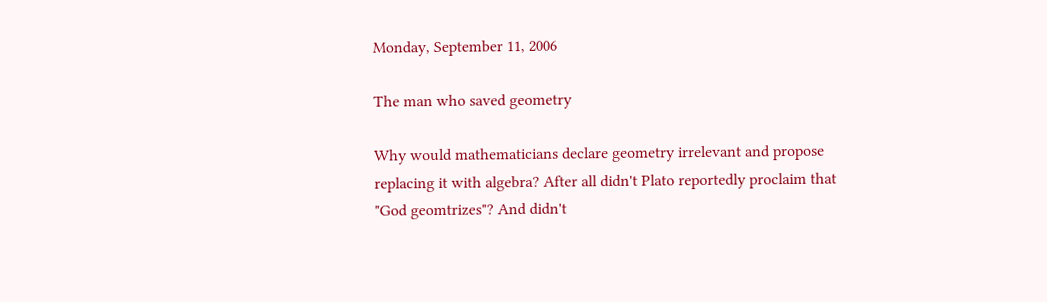Monday, September 11, 2006

The man who saved geometry

Why would mathematicians declare geometry irrelevant and propose replacing it with algebra? After all didn't Plato reportedly proclaim that "God geomtrizes"? And didn't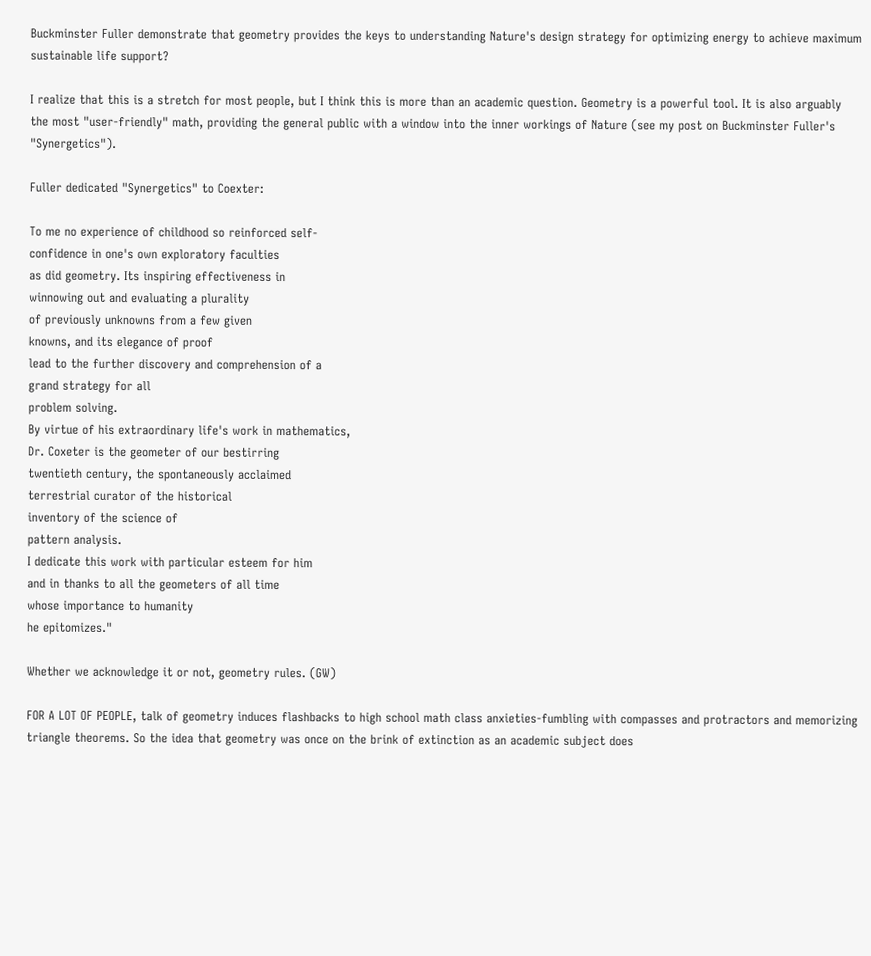Buckminster Fuller demonstrate that geometry provides the keys to understanding Nature's design strategy for optimizing energy to achieve maximum sustainable life support?

I realize that this is a stretch for most people, but I think this is more than an academic question. Geometry is a powerful tool. It is also arguably the most "user-friendly" math, providing the general public with a window into the inner workings of Nature (see my post on Buckminster Fuller's "Synergetics").

Fuller dedicated "Synergetics" to Coexter:

To me no experience of childhood so reinforced self-
confidence in one's own exploratory faculties
as did geometry. Its inspiring effectiveness in
winnowing out and evaluating a plurality
of previously unknowns from a few given
knowns, and its elegance of proof
lead to the further discovery and comprehension of a
grand strategy for all
problem solving.
By virtue of his extraordinary life's work in mathematics,
Dr. Coxeter is the geometer of our bestirring
twentieth century, the spontaneously acclaimed
terrestrial curator of the historical
inventory of the science of
pattern analysis.
I dedicate this work with particular esteem for him
and in thanks to all the geometers of all time
whose importance to humanity
he epitomizes."

Whether we acknowledge it or not, geometry rules. (GW)

FOR A LOT OF PEOPLE, talk of geometry induces flashbacks to high school math class anxieties-fumbling with compasses and protractors and memorizing triangle theorems. So the idea that geometry was once on the brink of extinction as an academic subject does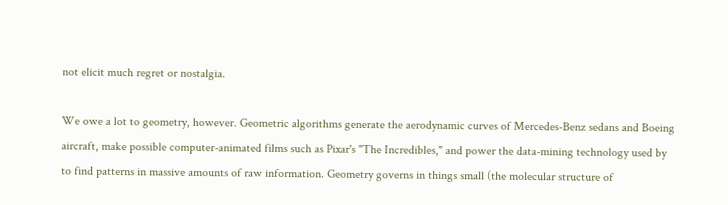not elicit much regret or nostalgia.

We owe a lot to geometry, however. Geometric algorithms generate the aerodynamic curves of Mercedes-Benz sedans and Boeing aircraft, make possible computer-animated films such as Pixar's "The Incredibles," and power the data-mining technology used by to find patterns in massive amounts of raw information. Geometry governs in things small (the molecular structure of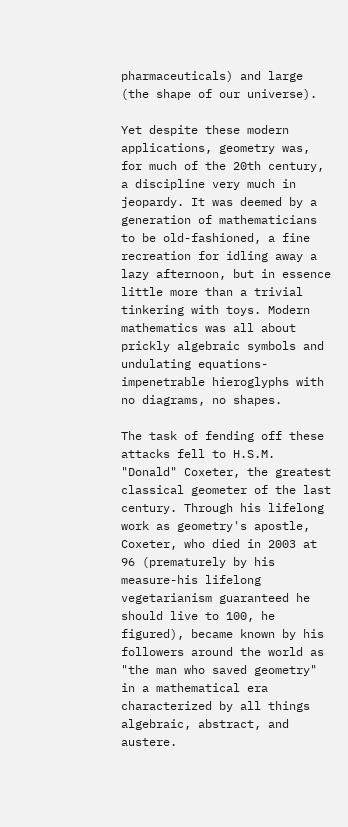pharmaceuticals) and large (the shape of our universe).

Yet despite these modern applications, geometry was, for much of the 20th century, a discipline very much in jeopardy. It was deemed by a generation of mathematicians to be old-fashioned, a fine recreation for idling away a lazy afternoon, but in essence little more than a trivial tinkering with toys. Modern mathematics was all about prickly algebraic symbols and undulating equations-impenetrable hieroglyphs with no diagrams, no shapes.

The task of fending off these attacks fell to H.S.M. "Donald" Coxeter, the greatest classical geometer of the last century. Through his lifelong work as geometry's apostle, Coxeter, who died in 2003 at 96 (prematurely by his measure-his lifelong vegetarianism guaranteed he should live to 100, he figured), became known by his followers around the world as "the man who saved geometry" in a mathematical era characterized by all things algebraic, abstract, and austere.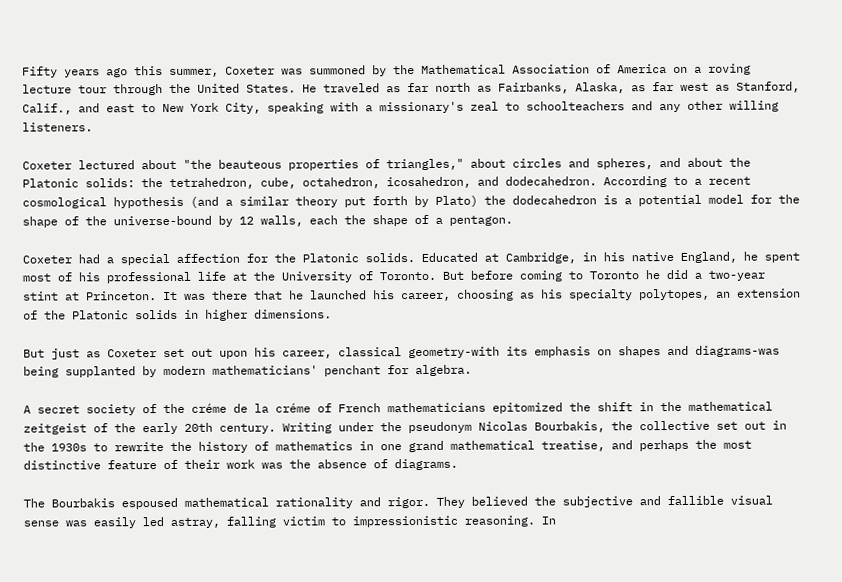Fifty years ago this summer, Coxeter was summoned by the Mathematical Association of America on a roving lecture tour through the United States. He traveled as far north as Fairbanks, Alaska, as far west as Stanford, Calif., and east to New York City, speaking with a missionary's zeal to schoolteachers and any other willing listeners.

Coxeter lectured about "the beauteous properties of triangles," about circles and spheres, and about the Platonic solids: the tetrahedron, cube, octahedron, icosahedron, and dodecahedron. According to a recent cosmological hypothesis (and a similar theory put forth by Plato) the dodecahedron is a potential model for the shape of the universe-bound by 12 walls, each the shape of a pentagon.

Coxeter had a special affection for the Platonic solids. Educated at Cambridge, in his native England, he spent most of his professional life at the University of Toronto. But before coming to Toronto he did a two-year stint at Princeton. It was there that he launched his career, choosing as his specialty polytopes, an extension of the Platonic solids in higher dimensions.

But just as Coxeter set out upon his career, classical geometry-with its emphasis on shapes and diagrams-was being supplanted by modern mathematicians' penchant for algebra.

A secret society of the créme de la créme of French mathematicians epitomized the shift in the mathematical zeitgeist of the early 20th century. Writing under the pseudonym Nicolas Bourbakis, the collective set out in the 1930s to rewrite the history of mathematics in one grand mathematical treatise, and perhaps the most distinctive feature of their work was the absence of diagrams.

The Bourbakis espoused mathematical rationality and rigor. They believed the subjective and fallible visual sense was easily led astray, falling victim to impressionistic reasoning. In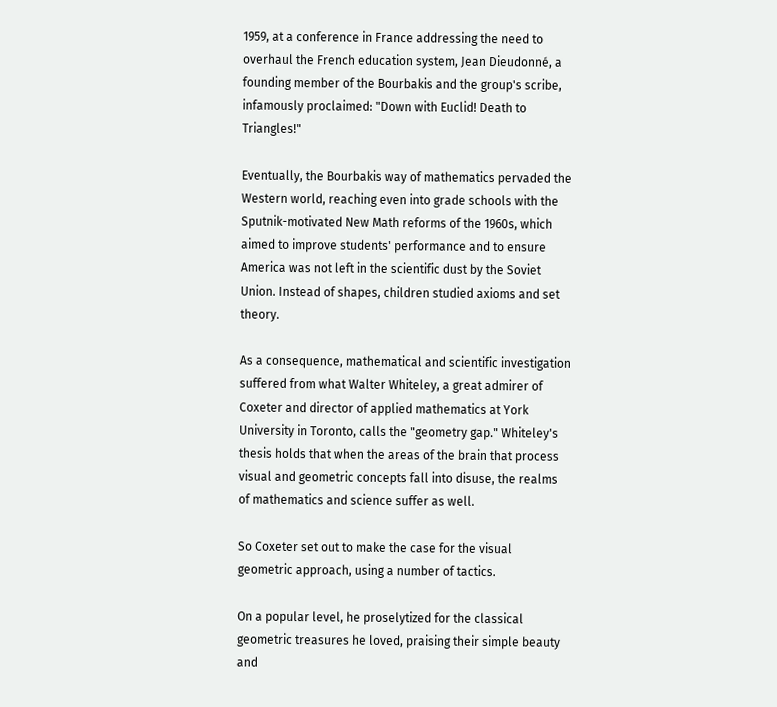1959, at a conference in France addressing the need to overhaul the French education system, Jean Dieudonné, a founding member of the Bourbakis and the group's scribe, infamously proclaimed: "Down with Euclid! Death to Triangles!"

Eventually, the Bourbakis way of mathematics pervaded the Western world, reaching even into grade schools with the Sputnik-motivated New Math reforms of the 1960s, which aimed to improve students' performance and to ensure America was not left in the scientific dust by the Soviet Union. Instead of shapes, children studied axioms and set theory.

As a consequence, mathematical and scientific investigation suffered from what Walter Whiteley, a great admirer of Coxeter and director of applied mathematics at York University in Toronto, calls the "geometry gap." Whiteley's thesis holds that when the areas of the brain that process visual and geometric concepts fall into disuse, the realms of mathematics and science suffer as well.

So Coxeter set out to make the case for the visual geometric approach, using a number of tactics.

On a popular level, he proselytized for the classical geometric treasures he loved, praising their simple beauty and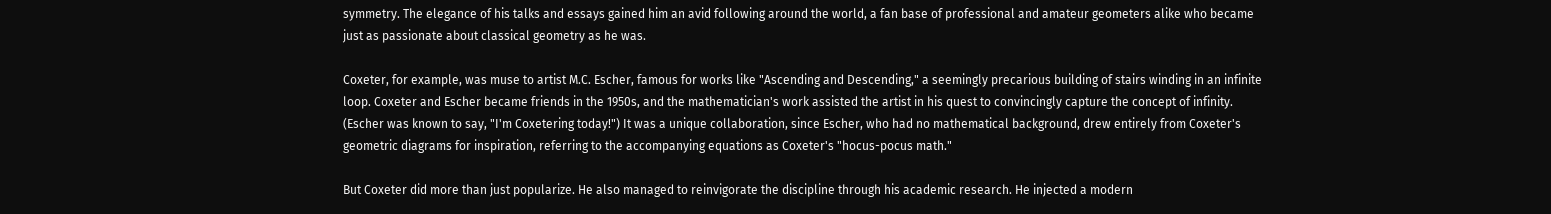symmetry. The elegance of his talks and essays gained him an avid following around the world, a fan base of professional and amateur geometers alike who became just as passionate about classical geometry as he was.

Coxeter, for example, was muse to artist M.C. Escher, famous for works like "Ascending and Descending," a seemingly precarious building of stairs winding in an infinite loop. Coxeter and Escher became friends in the 1950s, and the mathematician's work assisted the artist in his quest to convincingly capture the concept of infinity. (Escher was known to say, "I'm Coxetering today!") It was a unique collaboration, since Escher, who had no mathematical background, drew entirely from Coxeter's geometric diagrams for inspiration, referring to the accompanying equations as Coxeter's "hocus-pocus math."

But Coxeter did more than just popularize. He also managed to reinvigorate the discipline through his academic research. He injected a modern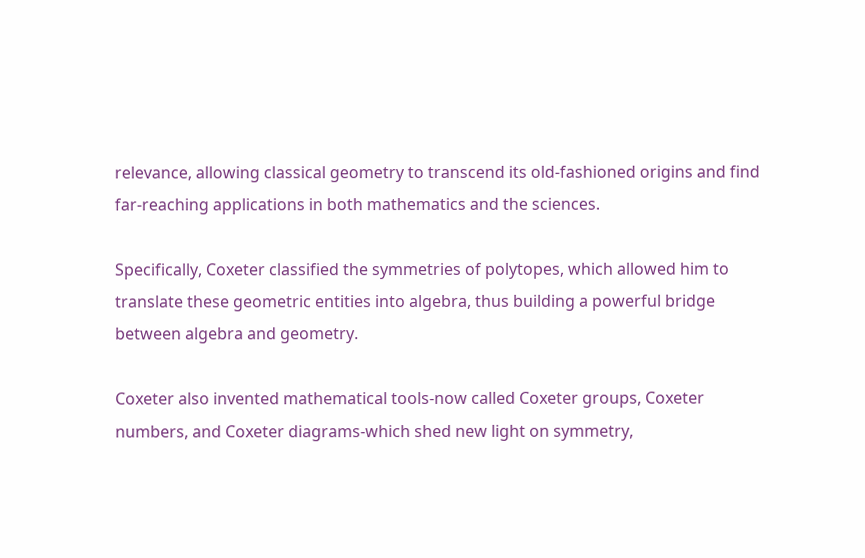relevance, allowing classical geometry to transcend its old-fashioned origins and find far-reaching applications in both mathematics and the sciences.

Specifically, Coxeter classified the symmetries of polytopes, which allowed him to translate these geometric entities into algebra, thus building a powerful bridge between algebra and geometry.

Coxeter also invented mathematical tools-now called Coxeter groups, Coxeter numbers, and Coxeter diagrams-which shed new light on symmetry,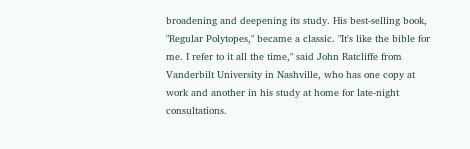broadening and deepening its study. His best-selling book, "Regular Polytopes," became a classic. "It's like the bible for me. I refer to it all the time," said John Ratcliffe from Vanderbilt University in Nashville, who has one copy at work and another in his study at home for late-night consultations.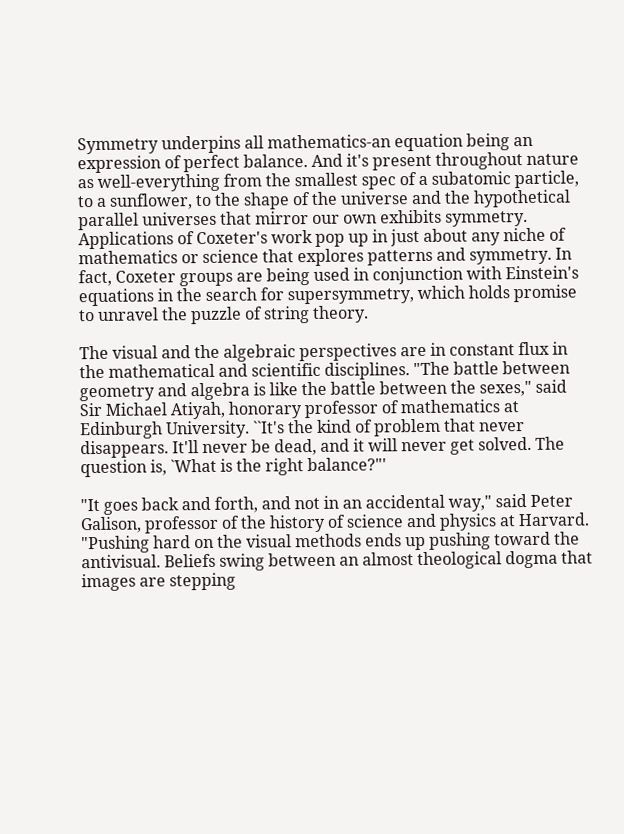Symmetry underpins all mathematics-an equation being an expression of perfect balance. And it's present throughout nature as well-everything from the smallest spec of a subatomic particle, to a sunflower, to the shape of the universe and the hypothetical parallel universes that mirror our own exhibits symmetry. Applications of Coxeter's work pop up in just about any niche of mathematics or science that explores patterns and symmetry. In fact, Coxeter groups are being used in conjunction with Einstein's equations in the search for supersymmetry, which holds promise to unravel the puzzle of string theory.

The visual and the algebraic perspectives are in constant flux in the mathematical and scientific disciplines. "The battle between geometry and algebra is like the battle between the sexes," said Sir Michael Atiyah, honorary professor of mathematics at Edinburgh University. ``It's the kind of problem that never disappears. It'll never be dead, and it will never get solved. The question is, `What is the right balance?"'

"It goes back and forth, and not in an accidental way," said Peter Galison, professor of the history of science and physics at Harvard. "Pushing hard on the visual methods ends up pushing toward the antivisual. Beliefs swing between an almost theological dogma that images are stepping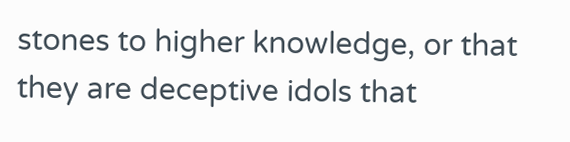stones to higher knowledge, or that they are deceptive idols that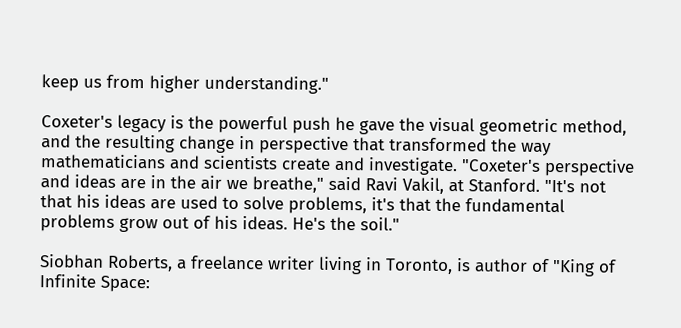keep us from higher understanding."

Coxeter's legacy is the powerful push he gave the visual geometric method, and the resulting change in perspective that transformed the way mathematicians and scientists create and investigate. "Coxeter's perspective and ideas are in the air we breathe," said Ravi Vakil, at Stanford. "It's not that his ideas are used to solve problems, it's that the fundamental problems grow out of his ideas. He's the soil."

Siobhan Roberts, a freelance writer living in Toronto, is author of "King of Infinite Space: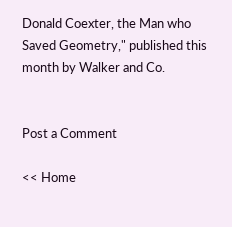Donald Coexter, the Man who Saved Geometry," published this month by Walker and Co.


Post a Comment

<< Home